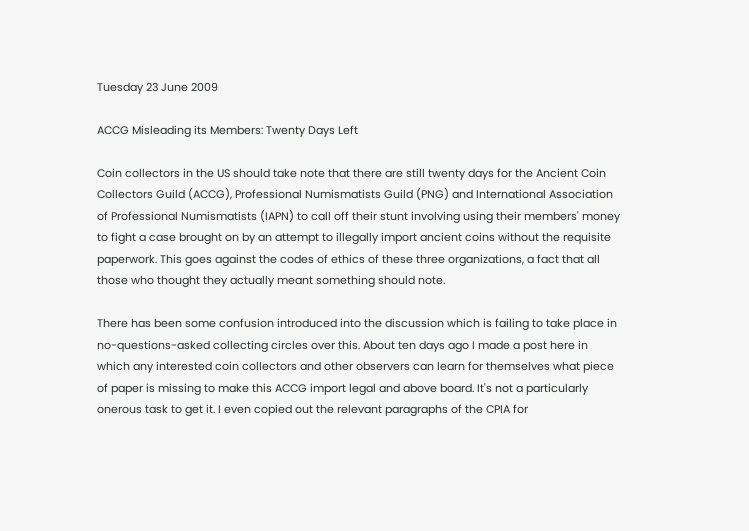Tuesday 23 June 2009

ACCG Misleading its Members: Twenty Days Left

Coin collectors in the US should take note that there are still twenty days for the Ancient Coin Collectors Guild (ACCG), Professional Numismatists Guild (PNG) and International Association of Professional Numismatists (IAPN) to call off their stunt involving using their members' money to fight a case brought on by an attempt to illegally import ancient coins without the requisite paperwork. This goes against the codes of ethics of these three organizations, a fact that all those who thought they actually meant something should note.

There has been some confusion introduced into the discussion which is failing to take place in no-questions-asked collecting circles over this. About ten days ago I made a post here in which any interested coin collectors and other observers can learn for themselves what piece of paper is missing to make this ACCG import legal and above board. It's not a particularly onerous task to get it. I even copied out the relevant paragraphs of the CPIA for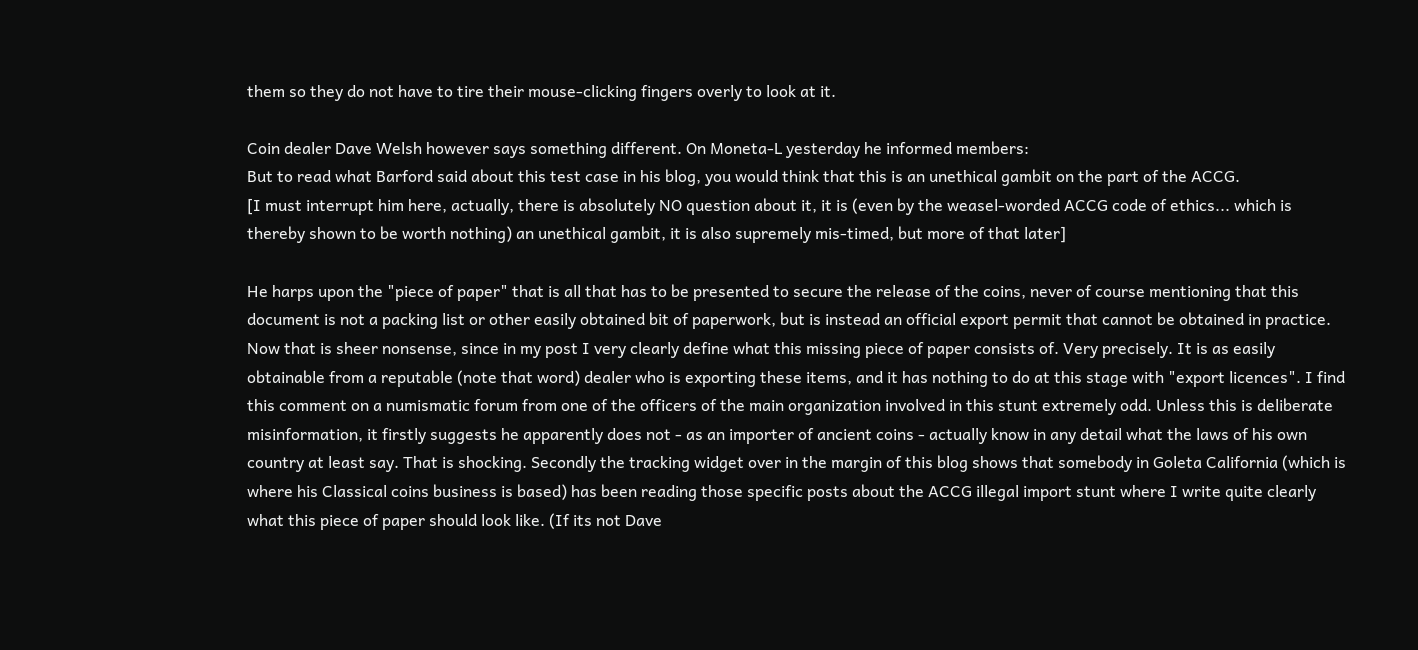them so they do not have to tire their mouse-clicking fingers overly to look at it.

Coin dealer Dave Welsh however says something different. On Moneta-L yesterday he informed members:
But to read what Barford said about this test case in his blog, you would think that this is an unethical gambit on the part of the ACCG.
[I must interrupt him here, actually, there is absolutely NO question about it, it is (even by the weasel-worded ACCG code of ethics... which is thereby shown to be worth nothing) an unethical gambit, it is also supremely mis-timed, but more of that later]

He harps upon the "piece of paper" that is all that has to be presented to secure the release of the coins, never of course mentioning that this document is not a packing list or other easily obtained bit of paperwork, but is instead an official export permit that cannot be obtained in practice.
Now that is sheer nonsense, since in my post I very clearly define what this missing piece of paper consists of. Very precisely. It is as easily obtainable from a reputable (note that word) dealer who is exporting these items, and it has nothing to do at this stage with "export licences". I find this comment on a numismatic forum from one of the officers of the main organization involved in this stunt extremely odd. Unless this is deliberate misinformation, it firstly suggests he apparently does not - as an importer of ancient coins - actually know in any detail what the laws of his own country at least say. That is shocking. Secondly the tracking widget over in the margin of this blog shows that somebody in Goleta California (which is where his Classical coins business is based) has been reading those specific posts about the ACCG illegal import stunt where I write quite clearly what this piece of paper should look like. (If its not Dave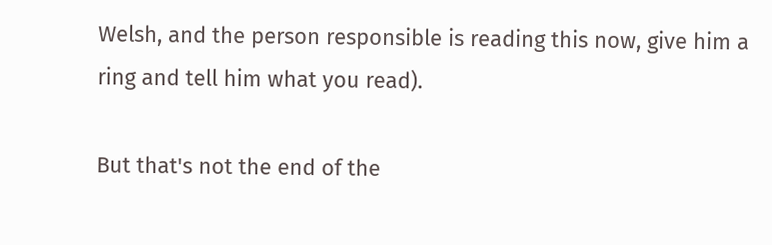Welsh, and the person responsible is reading this now, give him a ring and tell him what you read).

But that's not the end of the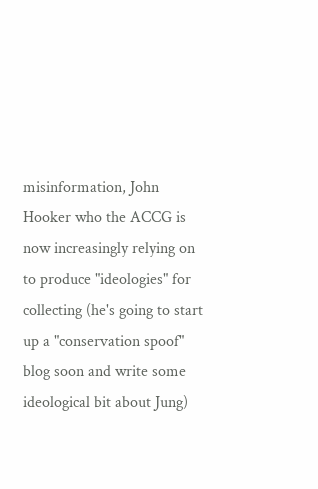misinformation, John Hooker who the ACCG is now increasingly relying on to produce "ideologies" for collecting (he's going to start up a "conservation spoof" blog soon and write some ideological bit about Jung)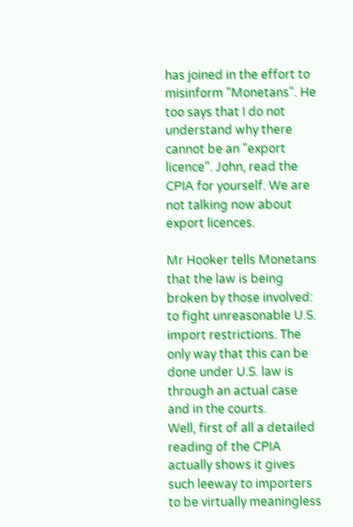has joined in the effort to misinform "Monetans". He too says that I do not understand why there cannot be an "export licence". John, read the CPIA for yourself. We are not talking now about export licences.

Mr Hooker tells Monetans that the law is being broken by those involved:
to fight unreasonable U.S. import restrictions. The only way that this can be done under U.S. law is through an actual case and in the courts.
Well, first of all a detailed reading of the CPIA actually shows it gives such leeway to importers to be virtually meaningless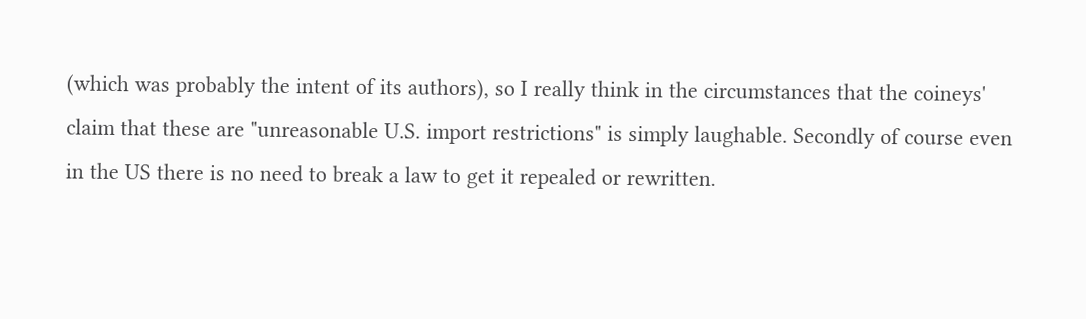(which was probably the intent of its authors), so I really think in the circumstances that the coineys' claim that these are "unreasonable U.S. import restrictions" is simply laughable. Secondly of course even in the US there is no need to break a law to get it repealed or rewritten.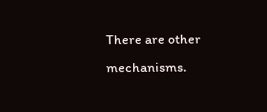There are other mechanisms.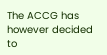The ACCG has however decided to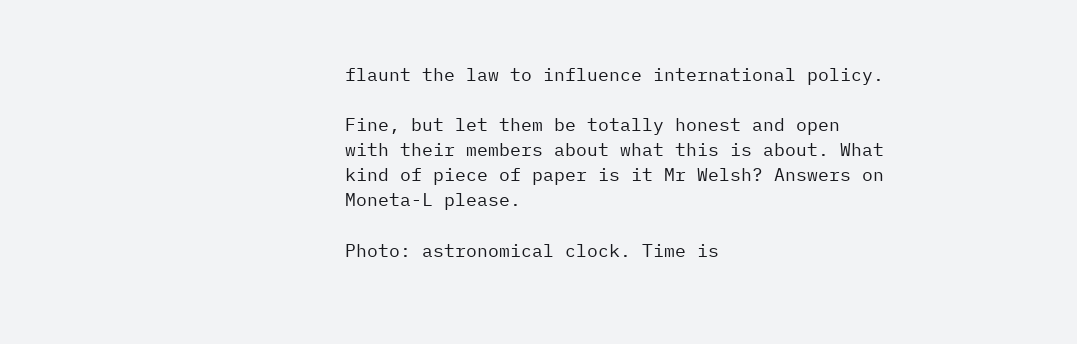flaunt the law to influence international policy.

Fine, but let them be totally honest and open with their members about what this is about. What kind of piece of paper is it Mr Welsh? Answers on Moneta-L please.

Photo: astronomical clock. Time is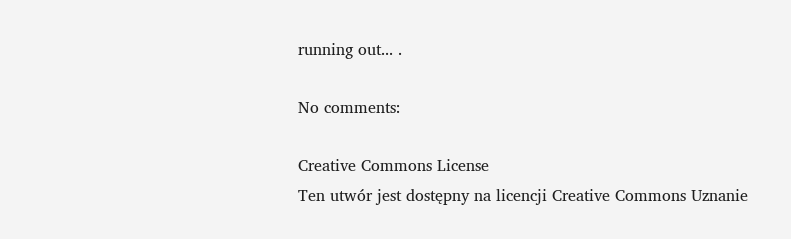running out... .

No comments:

Creative Commons License
Ten utwór jest dostępny na licencji Creative Commons Uznanie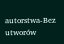autorstwa-Bez utworów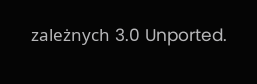zależnych 3.0 Unported.